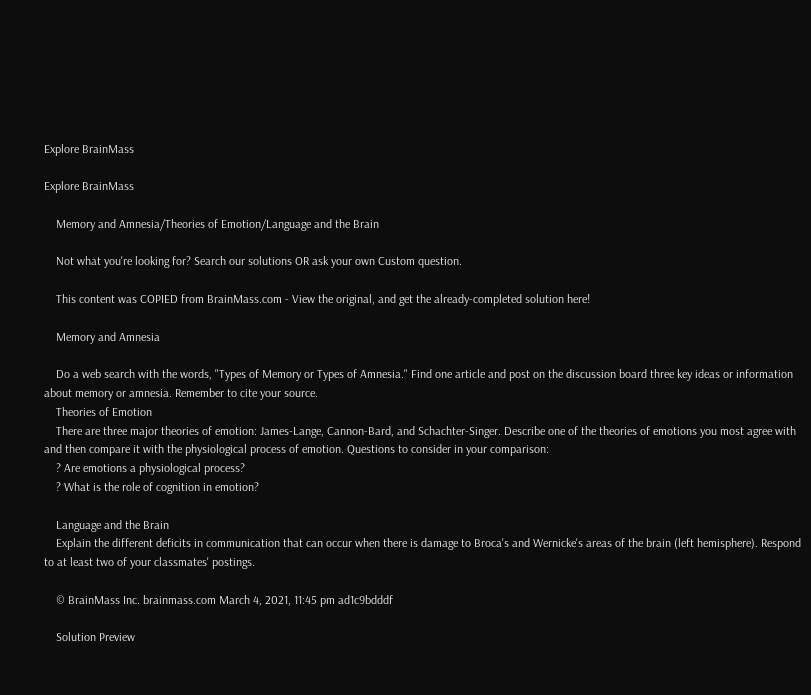Explore BrainMass

Explore BrainMass

    Memory and Amnesia/Theories of Emotion/Language and the Brain

    Not what you're looking for? Search our solutions OR ask your own Custom question.

    This content was COPIED from BrainMass.com - View the original, and get the already-completed solution here!

    Memory and Amnesia

    Do a web search with the words, "Types of Memory or Types of Amnesia." Find one article and post on the discussion board three key ideas or information about memory or amnesia. Remember to cite your source.
    Theories of Emotion
    There are three major theories of emotion: James-Lange, Cannon-Bard, and Schachter-Singer. Describe one of the theories of emotions you most agree with and then compare it with the physiological process of emotion. Questions to consider in your comparison:
    ? Are emotions a physiological process?
    ? What is the role of cognition in emotion?

    Language and the Brain
    Explain the different deficits in communication that can occur when there is damage to Broca's and Wernicke's areas of the brain (left hemisphere). Respond to at least two of your classmates' postings.

    © BrainMass Inc. brainmass.com March 4, 2021, 11:45 pm ad1c9bdddf

    Solution Preview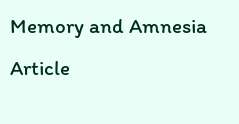Memory and Amnesia Article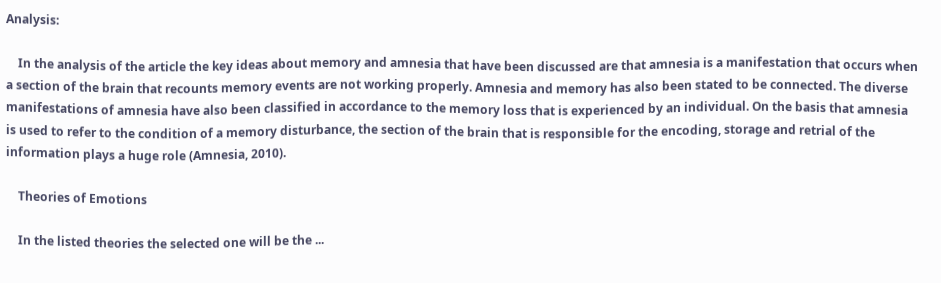Analysis:

    In the analysis of the article the key ideas about memory and amnesia that have been discussed are that amnesia is a manifestation that occurs when a section of the brain that recounts memory events are not working properly. Amnesia and memory has also been stated to be connected. The diverse manifestations of amnesia have also been classified in accordance to the memory loss that is experienced by an individual. On the basis that amnesia is used to refer to the condition of a memory disturbance, the section of the brain that is responsible for the encoding, storage and retrial of the information plays a huge role (Amnesia, 2010).

    Theories of Emotions

    In the listed theories the selected one will be the ...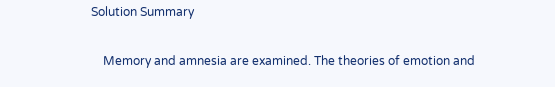Solution Summary

    Memory and amnesia are examined. The theories of emotion and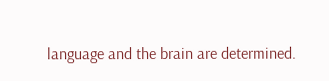language and the brain are determined.